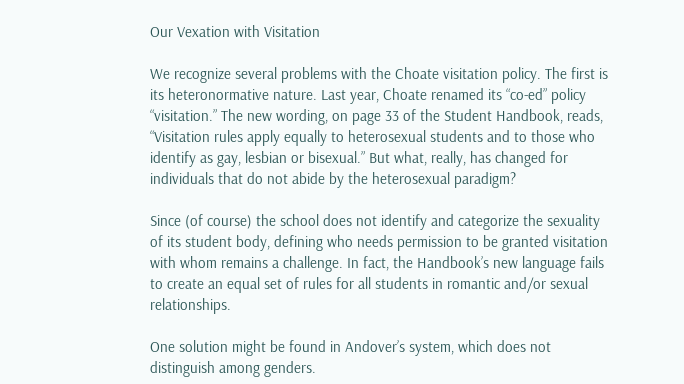Our Vexation with Visitation

We recognize several problems with the Choate visitation policy. The first is its heteronormative nature. Last year, Choate renamed its “co-ed” policy “visitation.” The new wording, on page 33 of the Student Handbook, reads, “Visitation rules apply equally to heterosexual students and to those who identify as gay, lesbian or bisexual.” But what, really, has changed for individuals that do not abide by the heterosexual paradigm?

Since (of course) the school does not identify and categorize the sexuality of its student body, defining who needs permission to be granted visitation with whom remains a challenge. In fact, the Handbook’s new language fails to create an equal set of rules for all students in romantic and/or sexual relationships.

One solution might be found in Andover’s system, which does not distinguish among genders.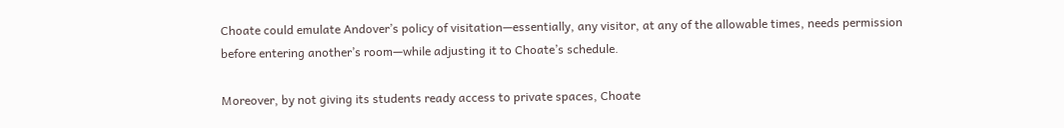Choate could emulate Andover’s policy of visitation—essentially, any visitor, at any of the allowable times, needs permission before entering another’s room—while adjusting it to Choate’s schedule.

Moreover, by not giving its students ready access to private spaces, Choate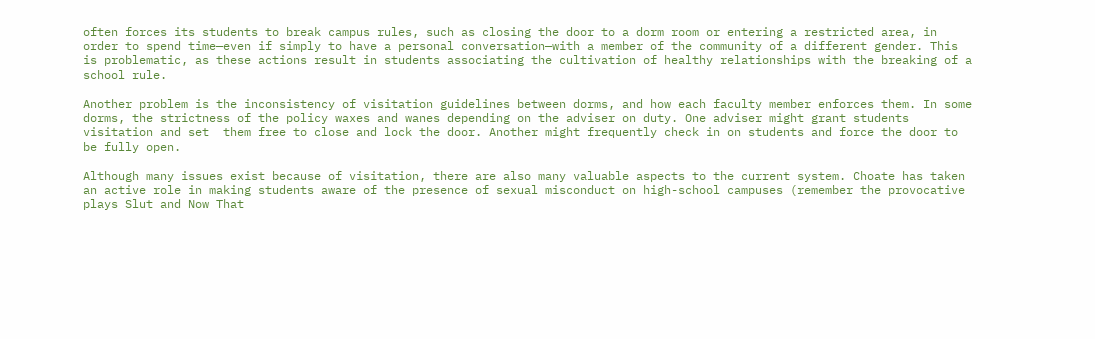often forces its students to break campus rules, such as closing the door to a dorm room or entering a restricted area, in order to spend time—even if simply to have a personal conversation—with a member of the community of a different gender. This is problematic, as these actions result in students associating the cultivation of healthy relationships with the breaking of a school rule.

Another problem is the inconsistency of visitation guidelines between dorms, and how each faculty member enforces them. In some dorms, the strictness of the policy waxes and wanes depending on the adviser on duty. One adviser might grant students visitation and set  them free to close and lock the door. Another might frequently check in on students and force the door to be fully open.

Although many issues exist because of visitation, there are also many valuable aspects to the current system. Choate has taken an active role in making students aware of the presence of sexual misconduct on high-school campuses (remember the provocative plays Slut and Now That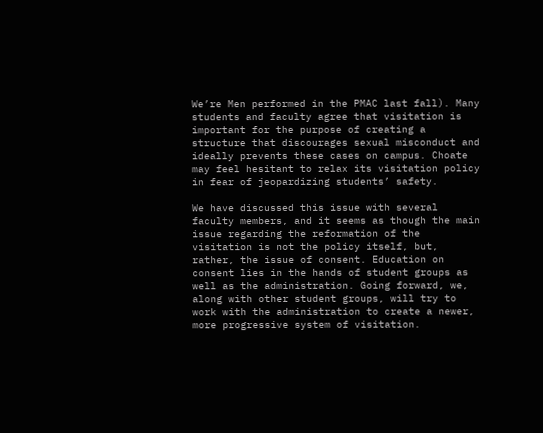We’re Men performed in the PMAC last fall). Many students and faculty agree that visitation is important for the purpose of creating a structure that discourages sexual misconduct and ideally prevents these cases on campus. Choate may feel hesitant to relax its visitation policy in fear of jeopardizing students’ safety.

We have discussed this issue with several faculty members, and it seems as though the main issue regarding the reformation of the visitation is not the policy itself, but, rather, the issue of consent. Education on consent lies in the hands of student groups as well as the administration. Going forward, we, along with other student groups, will try to work with the administration to create a newer, more progressive system of visitation.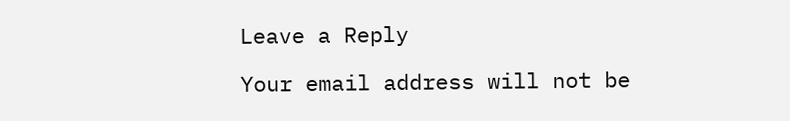Leave a Reply

Your email address will not be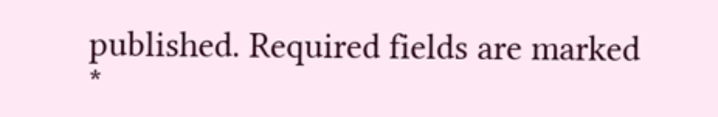published. Required fields are marked *